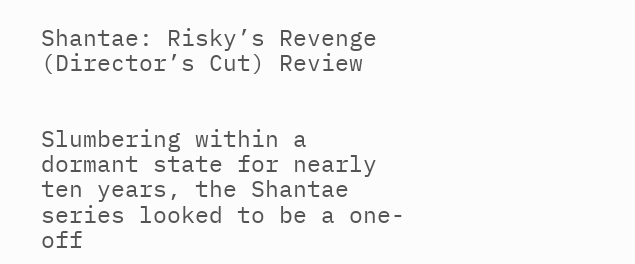Shantae: Risky’s Revenge (Director’s Cut) Review


Slumbering within a dormant state for nearly ten years, the Shantae series looked to be a one-off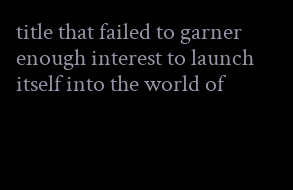title that failed to garner enough interest to launch itself into the world of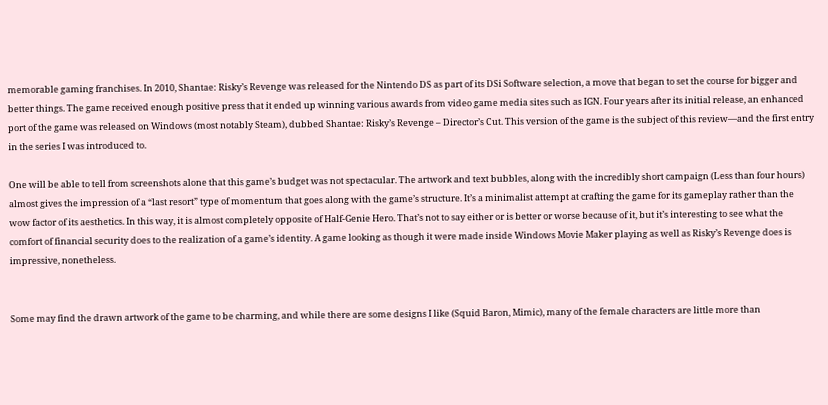memorable gaming franchises. In 2010, Shantae: Risky’s Revenge was released for the Nintendo DS as part of its DSi Software selection, a move that began to set the course for bigger and better things. The game received enough positive press that it ended up winning various awards from video game media sites such as IGN. Four years after its initial release, an enhanced port of the game was released on Windows (most notably Steam), dubbed Shantae: Risky’s Revenge – Director’s Cut. This version of the game is the subject of this review—and the first entry in the series I was introduced to.

One will be able to tell from screenshots alone that this game’s budget was not spectacular. The artwork and text bubbles, along with the incredibly short campaign (Less than four hours) almost gives the impression of a “last resort” type of momentum that goes along with the game’s structure. It’s a minimalist attempt at crafting the game for its gameplay rather than the wow factor of its aesthetics. In this way, it is almost completely opposite of Half-Genie Hero. That’s not to say either or is better or worse because of it, but it’s interesting to see what the comfort of financial security does to the realization of a game’s identity. A game looking as though it were made inside Windows Movie Maker playing as well as Risky’s Revenge does is impressive, nonetheless.


Some may find the drawn artwork of the game to be charming, and while there are some designs I like (Squid Baron, Mimic), many of the female characters are little more than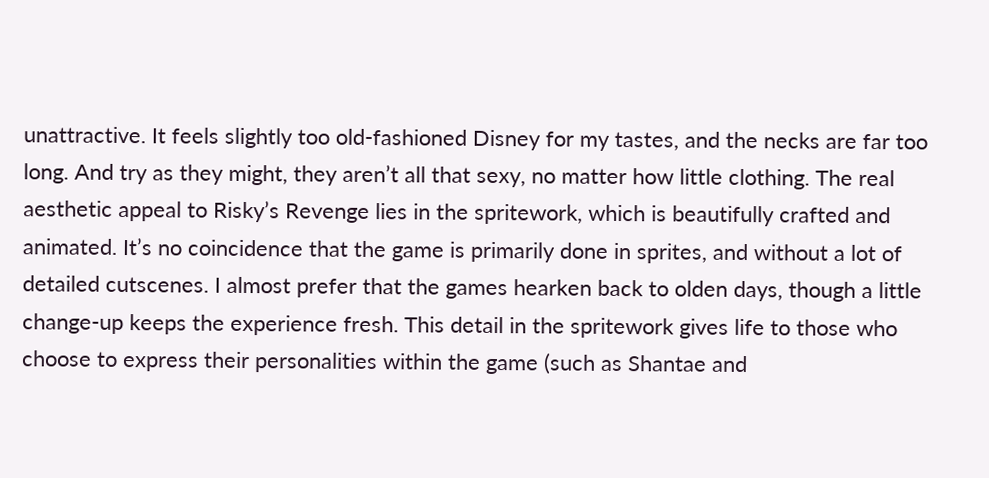unattractive. It feels slightly too old-fashioned Disney for my tastes, and the necks are far too long. And try as they might, they aren’t all that sexy, no matter how little clothing. The real aesthetic appeal to Risky’s Revenge lies in the spritework, which is beautifully crafted and animated. It’s no coincidence that the game is primarily done in sprites, and without a lot of detailed cutscenes. I almost prefer that the games hearken back to olden days, though a little change-up keeps the experience fresh. This detail in the spritework gives life to those who choose to express their personalities within the game (such as Shantae and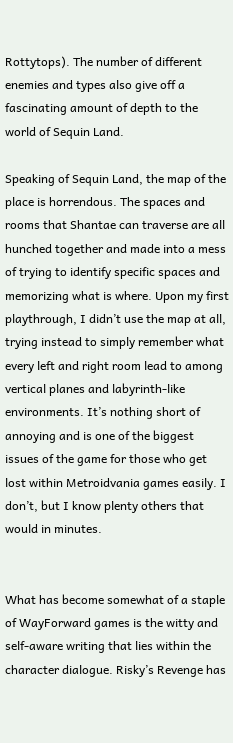Rottytops). The number of different enemies and types also give off a fascinating amount of depth to the world of Sequin Land.

Speaking of Sequin Land, the map of the place is horrendous. The spaces and rooms that Shantae can traverse are all hunched together and made into a mess of trying to identify specific spaces and memorizing what is where. Upon my first playthrough, I didn’t use the map at all, trying instead to simply remember what every left and right room lead to among vertical planes and labyrinth-like environments. It’s nothing short of annoying and is one of the biggest issues of the game for those who get lost within Metroidvania games easily. I don’t, but I know plenty others that would in minutes.


What has become somewhat of a staple of WayForward games is the witty and self-aware writing that lies within the character dialogue. Risky’s Revenge has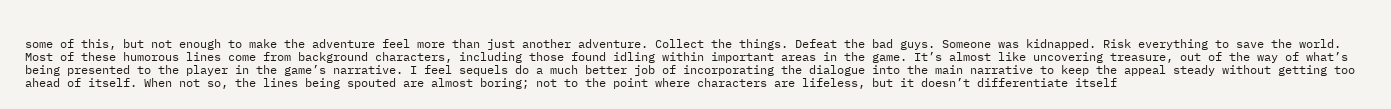some of this, but not enough to make the adventure feel more than just another adventure. Collect the things. Defeat the bad guys. Someone was kidnapped. Risk everything to save the world. Most of these humorous lines come from background characters, including those found idling within important areas in the game. It’s almost like uncovering treasure, out of the way of what’s being presented to the player in the game’s narrative. I feel sequels do a much better job of incorporating the dialogue into the main narrative to keep the appeal steady without getting too ahead of itself. When not so, the lines being spouted are almost boring; not to the point where characters are lifeless, but it doesn’t differentiate itself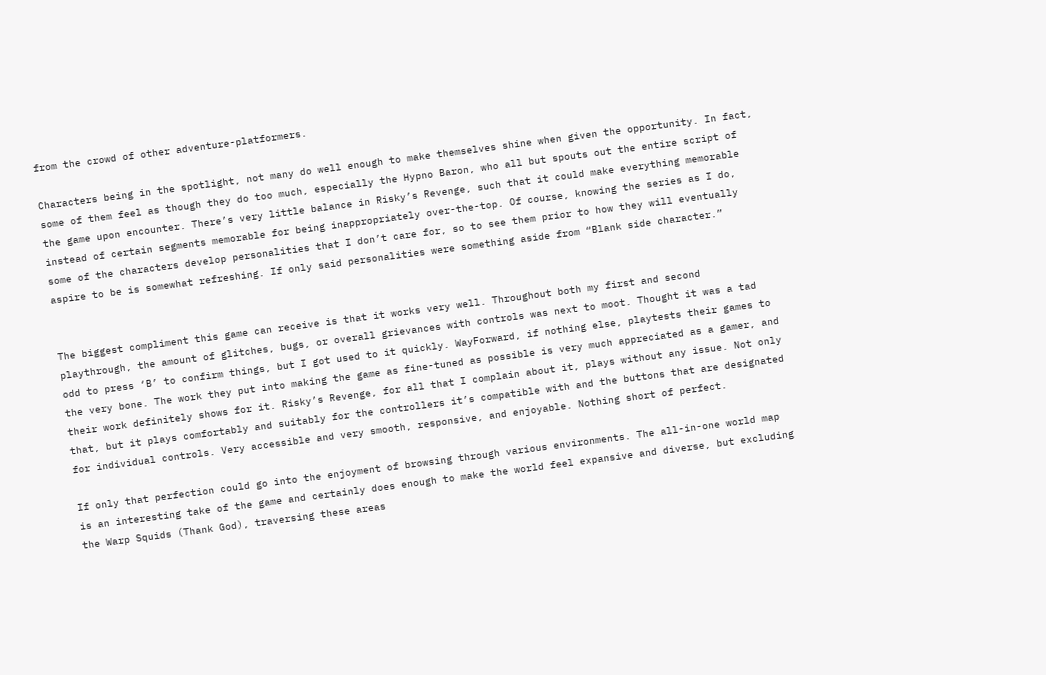from the crowd of other adventure-platformers.

Characters being in the spotlight, not many do well enough to make themselves shine when given the opportunity. In fact, some of them feel as though they do too much, especially the Hypno Baron, who all but spouts out the entire script of the game upon encounter. There’s very little balance in Risky’s Revenge, such that it could make everything memorable instead of certain segments memorable for being inappropriately over-the-top. Of course, knowing the series as I do, some of the characters develop personalities that I don’t care for, so to see them prior to how they will eventually aspire to be is somewhat refreshing. If only said personalities were something aside from “Blank side character.”


The biggest compliment this game can receive is that it works very well. Throughout both my first and second playthrough, the amount of glitches, bugs, or overall grievances with controls was next to moot. Thought it was a tad odd to press ‘B’ to confirm things, but I got used to it quickly. WayForward, if nothing else, playtests their games to the very bone. The work they put into making the game as fine-tuned as possible is very much appreciated as a gamer, and their work definitely shows for it. Risky’s Revenge, for all that I complain about it, plays without any issue. Not only that, but it plays comfortably and suitably for the controllers it’s compatible with and the buttons that are designated for individual controls. Very accessible and very smooth, responsive, and enjoyable. Nothing short of perfect.

If only that perfection could go into the enjoyment of browsing through various environments. The all-in-one world map is an interesting take of the game and certainly does enough to make the world feel expansive and diverse, but excluding the Warp Squids (Thank God), traversing these areas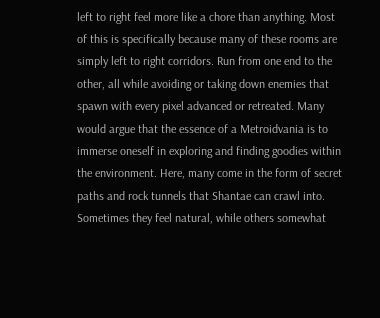left to right feel more like a chore than anything. Most of this is specifically because many of these rooms are simply left to right corridors. Run from one end to the other, all while avoiding or taking down enemies that spawn with every pixel advanced or retreated. Many would argue that the essence of a Metroidvania is to immerse oneself in exploring and finding goodies within the environment. Here, many come in the form of secret paths and rock tunnels that Shantae can crawl into. Sometimes they feel natural, while others somewhat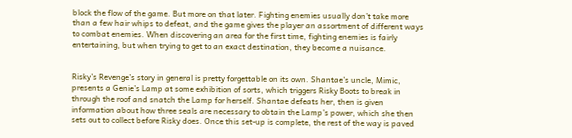block the flow of the game. But more on that later. Fighting enemies usually don’t take more than a few hair whips to defeat, and the game gives the player an assortment of different ways to combat enemies. When discovering an area for the first time, fighting enemies is fairly entertaining, but when trying to get to an exact destination, they become a nuisance.


Risky’s Revenge’s story in general is pretty forgettable on its own. Shantae’s uncle, Mimic, presents a Genie’s Lamp at some exhibition of sorts, which triggers Risky Boots to break in through the roof and snatch the Lamp for herself. Shantae defeats her, then is given information about how three seals are necessary to obtain the Lamp’s power, which she then sets out to collect before Risky does. Once this set-up is complete, the rest of the way is paved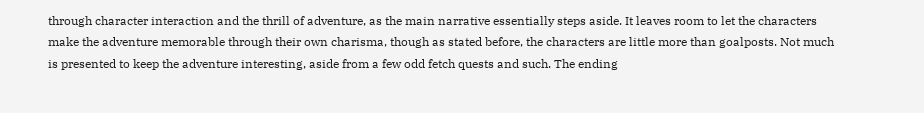through character interaction and the thrill of adventure, as the main narrative essentially steps aside. It leaves room to let the characters make the adventure memorable through their own charisma, though as stated before, the characters are little more than goalposts. Not much is presented to keep the adventure interesting, aside from a few odd fetch quests and such. The ending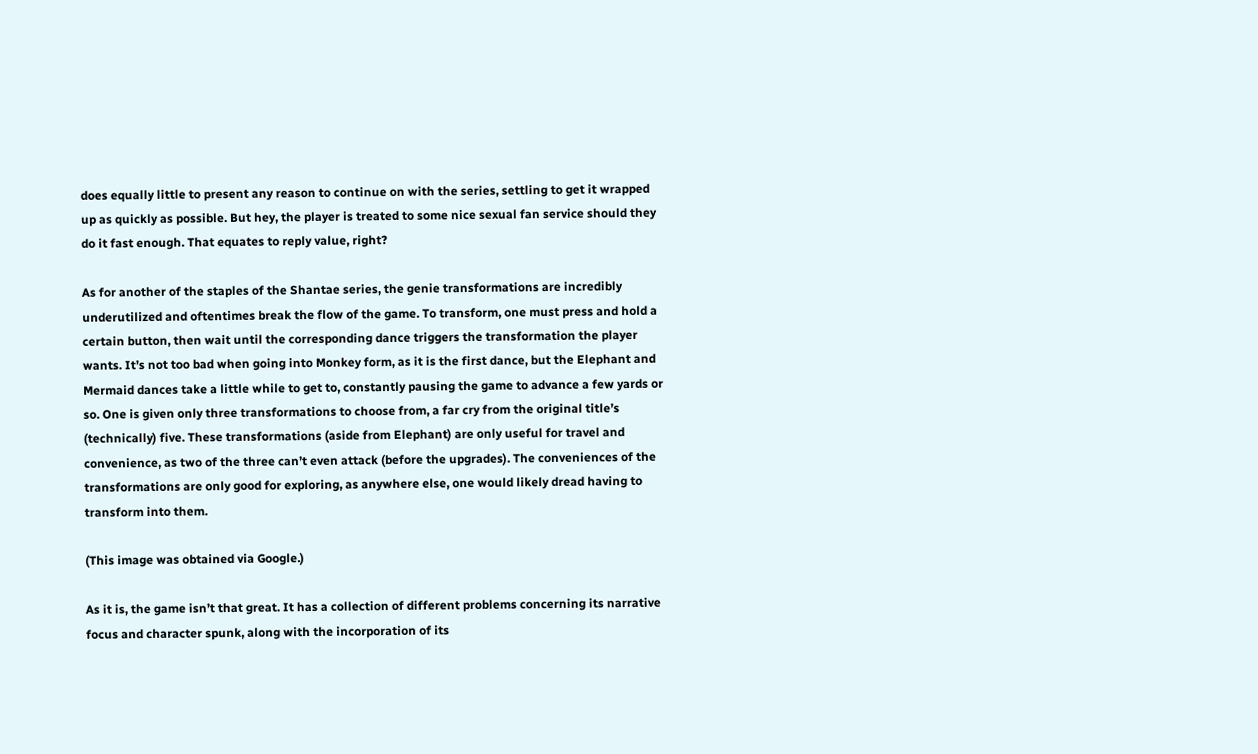does equally little to present any reason to continue on with the series, settling to get it wrapped up as quickly as possible. But hey, the player is treated to some nice sexual fan service should they do it fast enough. That equates to reply value, right?

As for another of the staples of the Shantae series, the genie transformations are incredibly underutilized and oftentimes break the flow of the game. To transform, one must press and hold a certain button, then wait until the corresponding dance triggers the transformation the player wants. It’s not too bad when going into Monkey form, as it is the first dance, but the Elephant and Mermaid dances take a little while to get to, constantly pausing the game to advance a few yards or so. One is given only three transformations to choose from, a far cry from the original title’s (technically) five. These transformations (aside from Elephant) are only useful for travel and convenience, as two of the three can’t even attack (before the upgrades). The conveniences of the transformations are only good for exploring, as anywhere else, one would likely dread having to transform into them.

(This image was obtained via Google.)

As it is, the game isn’t that great. It has a collection of different problems concerning its narrative focus and character spunk, along with the incorporation of its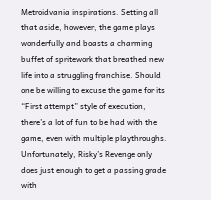Metroidvania inspirations. Setting all that aside, however, the game plays wonderfully and boasts a charming buffet of spritework that breathed new life into a struggling franchise. Should one be willing to excuse the game for its “First attempt” style of execution, there’s a lot of fun to be had with the game, even with multiple playthroughs. Unfortunately, Risky’s Revenge only does just enough to get a passing grade with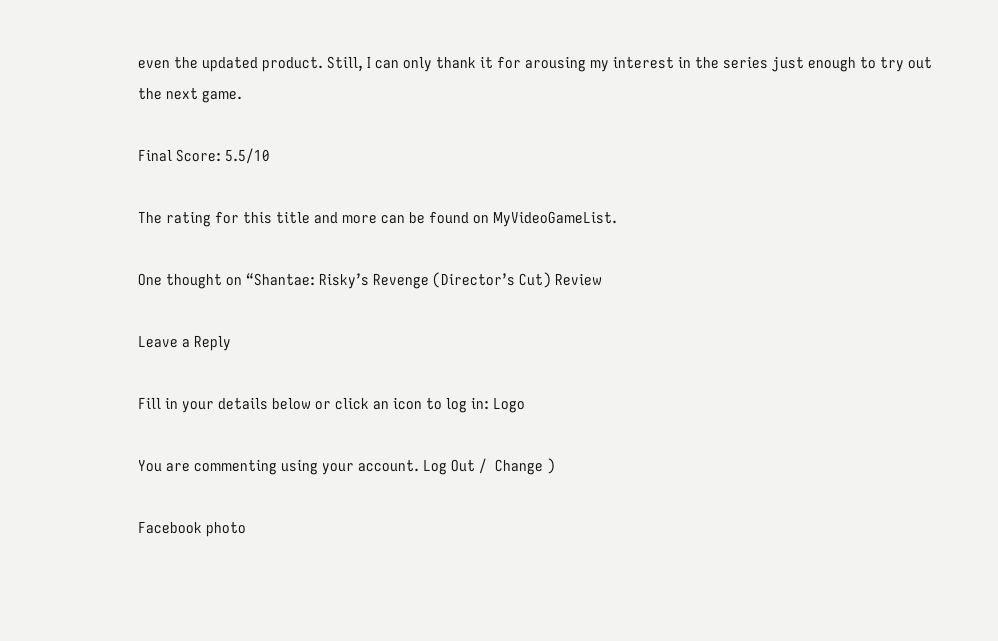even the updated product. Still, I can only thank it for arousing my interest in the series just enough to try out the next game.

Final Score: 5.5/10

The rating for this title and more can be found on MyVideoGameList.

One thought on “Shantae: Risky’s Revenge (Director’s Cut) Review

Leave a Reply

Fill in your details below or click an icon to log in: Logo

You are commenting using your account. Log Out /  Change )

Facebook photo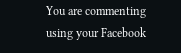You are commenting using your Facebook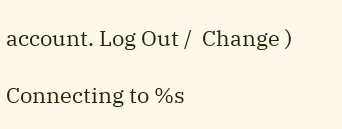account. Log Out /  Change )

Connecting to %s